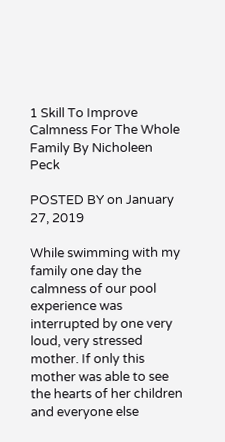1 Skill To Improve Calmness For The Whole Family By Nicholeen Peck

POSTED BY on January 27, 2019

While swimming with my family one day the calmness of our pool experience was interrupted by one very loud, very stressed mother. If only this mother was able to see the hearts of her children and everyone else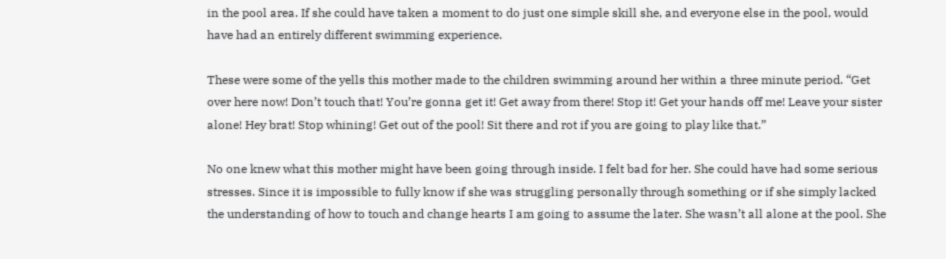in the pool area. If she could have taken a moment to do just one simple skill she, and everyone else in the pool, would have had an entirely different swimming experience.

These were some of the yells this mother made to the children swimming around her within a three minute period. “Get over here now! Don’t touch that! You’re gonna get it! Get away from there! Stop it! Get your hands off me! Leave your sister alone! Hey brat! Stop whining! Get out of the pool! Sit there and rot if you are going to play like that.”

No one knew what this mother might have been going through inside. I felt bad for her. She could have had some serious stresses. Since it is impossible to fully know if she was struggling personally through something or if she simply lacked the understanding of how to touch and change hearts I am going to assume the later. She wasn’t all alone at the pool. She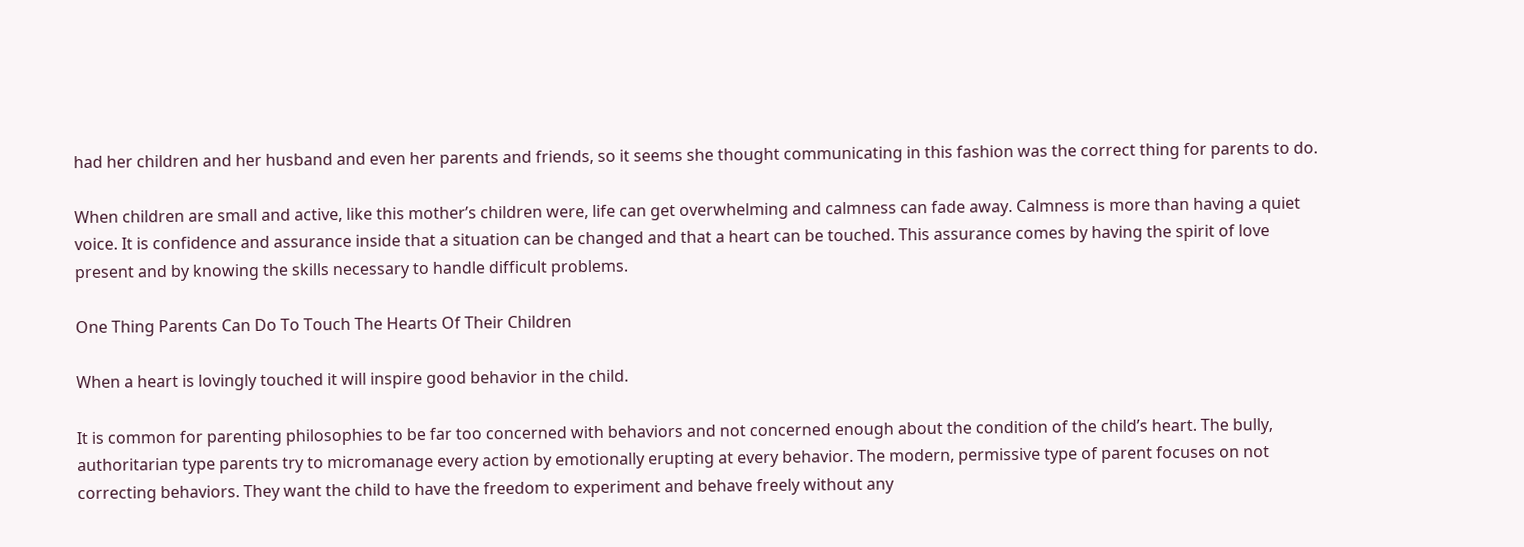had her children and her husband and even her parents and friends, so it seems she thought communicating in this fashion was the correct thing for parents to do.

When children are small and active, like this mother’s children were, life can get overwhelming and calmness can fade away. Calmness is more than having a quiet voice. It is confidence and assurance inside that a situation can be changed and that a heart can be touched. This assurance comes by having the spirit of love present and by knowing the skills necessary to handle difficult problems.

One Thing Parents Can Do To Touch The Hearts Of Their Children

When a heart is lovingly touched it will inspire good behavior in the child.

It is common for parenting philosophies to be far too concerned with behaviors and not concerned enough about the condition of the child’s heart. The bully, authoritarian type parents try to micromanage every action by emotionally erupting at every behavior. The modern, permissive type of parent focuses on not correcting behaviors. They want the child to have the freedom to experiment and behave freely without any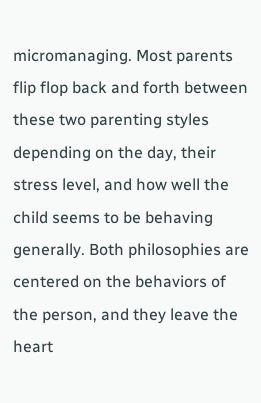micromanaging. Most parents flip flop back and forth between these two parenting styles depending on the day, their stress level, and how well the child seems to be behaving generally. Both philosophies are centered on the behaviors of the person, and they leave the heart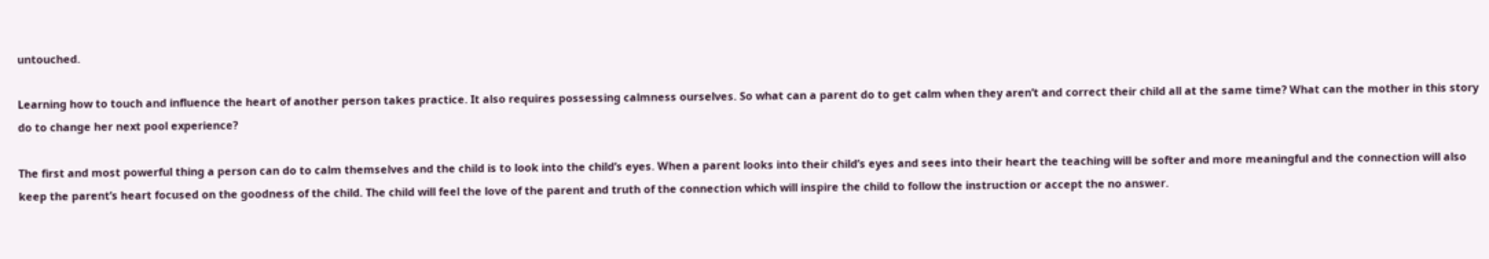untouched.

Learning how to touch and influence the heart of another person takes practice. It also requires possessing calmness ourselves. So what can a parent do to get calm when they aren’t and correct their child all at the same time? What can the mother in this story do to change her next pool experience?

The first and most powerful thing a person can do to calm themselves and the child is to look into the child’s eyes. When a parent looks into their child’s eyes and sees into their heart the teaching will be softer and more meaningful and the connection will also keep the parent’s heart focused on the goodness of the child. The child will feel the love of the parent and truth of the connection which will inspire the child to follow the instruction or accept the no answer.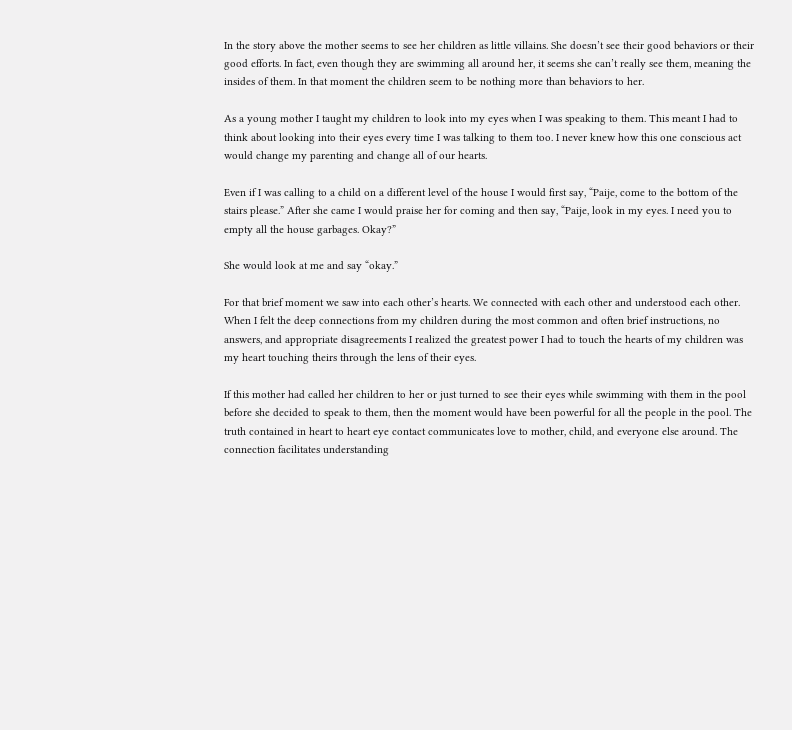In the story above the mother seems to see her children as little villains. She doesn’t see their good behaviors or their good efforts. In fact, even though they are swimming all around her, it seems she can’t really see them, meaning the insides of them. In that moment the children seem to be nothing more than behaviors to her.

As a young mother I taught my children to look into my eyes when I was speaking to them. This meant I had to think about looking into their eyes every time I was talking to them too. I never knew how this one conscious act would change my parenting and change all of our hearts.

Even if I was calling to a child on a different level of the house I would first say, “Paije, come to the bottom of the stairs please.” After she came I would praise her for coming and then say, “Paije, look in my eyes. I need you to empty all the house garbages. Okay?”

She would look at me and say “okay.”

For that brief moment we saw into each other’s hearts. We connected with each other and understood each other. When I felt the deep connections from my children during the most common and often brief instructions, no answers, and appropriate disagreements I realized the greatest power I had to touch the hearts of my children was my heart touching theirs through the lens of their eyes.

If this mother had called her children to her or just turned to see their eyes while swimming with them in the pool before she decided to speak to them, then the moment would have been powerful for all the people in the pool. The truth contained in heart to heart eye contact communicates love to mother, child, and everyone else around. The connection facilitates understanding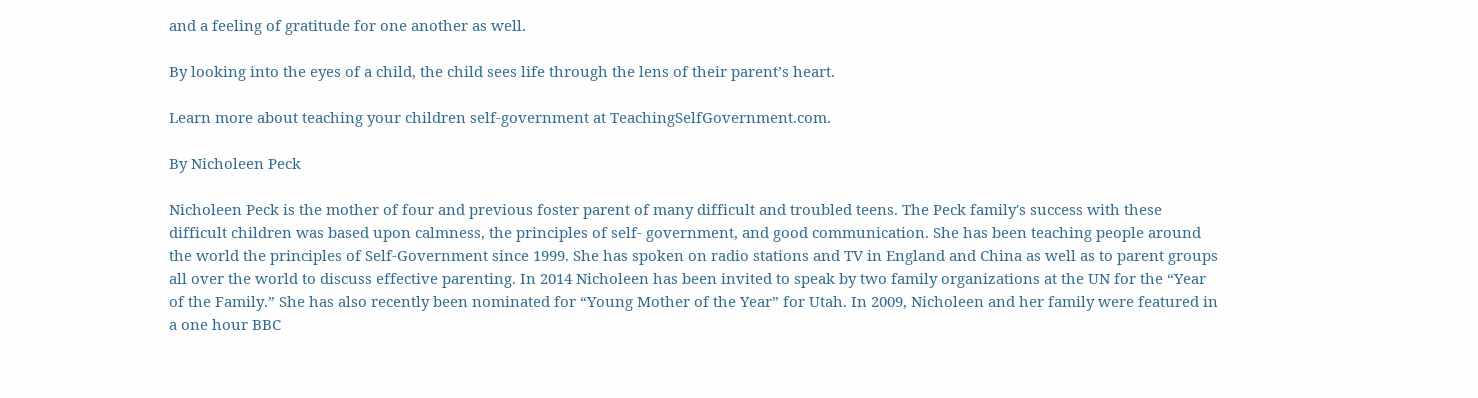and a feeling of gratitude for one another as well.

By looking into the eyes of a child, the child sees life through the lens of their parent’s heart.

Learn more about teaching your children self-government at TeachingSelfGovernment.com.

By Nicholeen Peck

Nicholeen Peck is the mother of four and previous foster parent of many difficult and troubled teens. The Peck family's success with these difficult children was based upon calmness, the principles of self- government, and good communication. She has been teaching people around the world the principles of Self-Government since 1999. She has spoken on radio stations and TV in England and China as well as to parent groups all over the world to discuss effective parenting. In 2014 Nicholeen has been invited to speak by two family organizations at the UN for the “Year of the Family.” She has also recently been nominated for “Young Mother of the Year” for Utah. In 2009, Nicholeen and her family were featured in a one hour BBC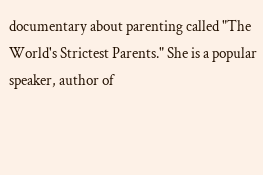documentary about parenting called "The World's Strictest Parents." She is a popular speaker, author of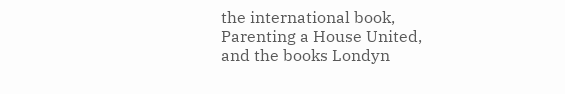the international book, Parenting a House United, and the books Londyn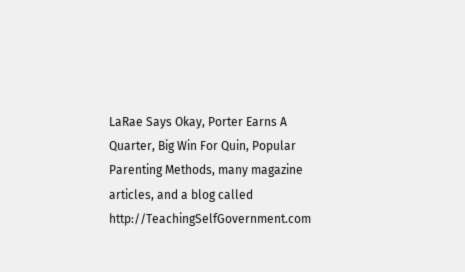LaRae Says Okay, Porter Earns A Quarter, Big Win For Quin, Popular Parenting Methods, many magazine articles, and a blog called http://TeachingSelfGovernment.com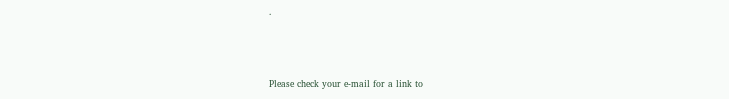.



Please check your e-mail for a link to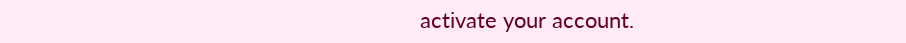activate your account.